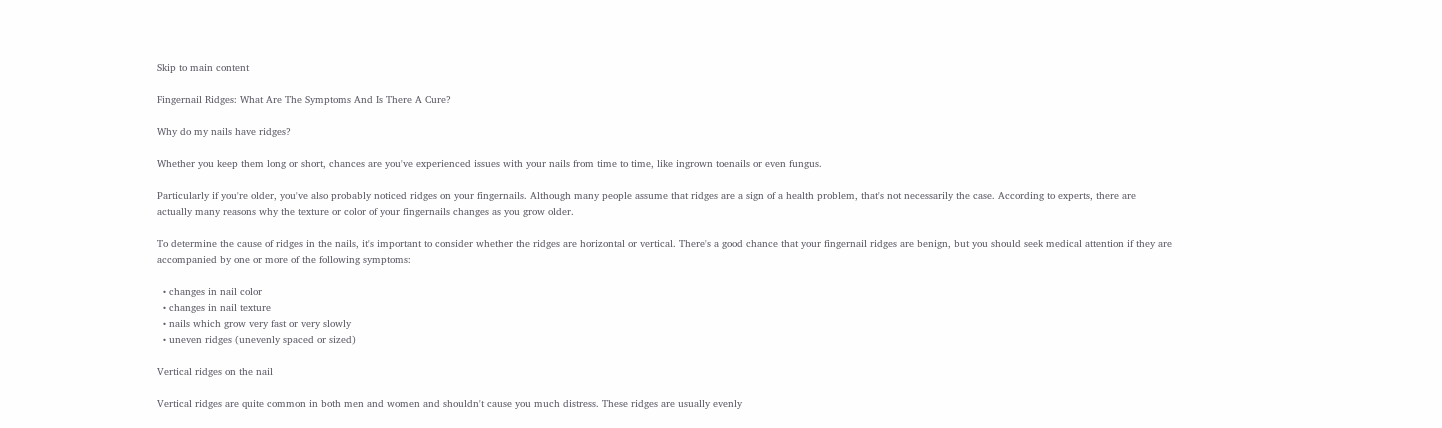Skip to main content

Fingernail Ridges: What Are The Symptoms And Is There A Cure?

Why do my nails have ridges?

Whether you keep them long or short, chances are you've experienced issues with your nails from time to time, like ingrown toenails or even fungus.

Particularly if you're older, you've also probably noticed ridges on your fingernails. Although many people assume that ridges are a sign of a health problem, that's not necessarily the case. According to experts, there are actually many reasons why the texture or color of your fingernails changes as you grow older.

To determine the cause of ridges in the nails, it's important to consider whether the ridges are horizontal or vertical. There's a good chance that your fingernail ridges are benign, but you should seek medical attention if they are accompanied by one or more of the following symptoms:

  • changes in nail color
  • changes in nail texture
  • nails which grow very fast or very slowly
  • uneven ridges (unevenly spaced or sized)

Vertical ridges on the nail

Vertical ridges are quite common in both men and women and shouldn't cause you much distress. These ridges are usually evenly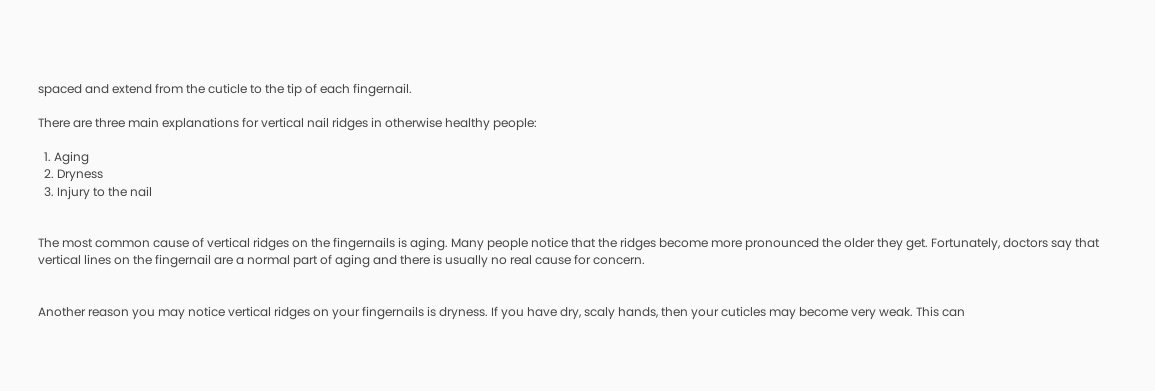spaced and extend from the cuticle to the tip of each fingernail.

There are three main explanations for vertical nail ridges in otherwise healthy people:

  1. Aging
  2. Dryness
  3. Injury to the nail


The most common cause of vertical ridges on the fingernails is aging. Many people notice that the ridges become more pronounced the older they get. Fortunately, doctors say that vertical lines on the fingernail are a normal part of aging and there is usually no real cause for concern.


Another reason you may notice vertical ridges on your fingernails is dryness. If you have dry, scaly hands, then your cuticles may become very weak. This can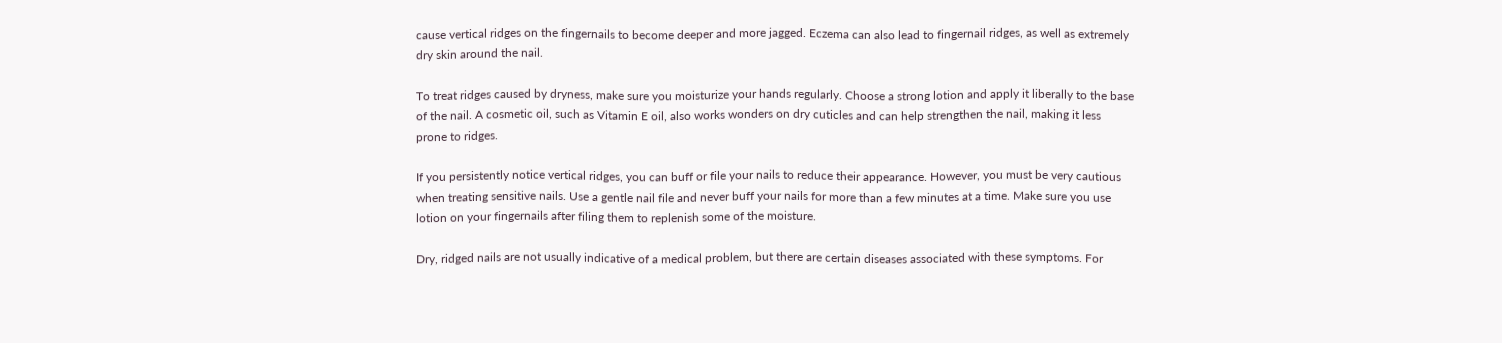cause vertical ridges on the fingernails to become deeper and more jagged. Eczema can also lead to fingernail ridges, as well as extremely dry skin around the nail.

To treat ridges caused by dryness, make sure you moisturize your hands regularly. Choose a strong lotion and apply it liberally to the base of the nail. A cosmetic oil, such as Vitamin E oil, also works wonders on dry cuticles and can help strengthen the nail, making it less prone to ridges.

If you persistently notice vertical ridges, you can buff or file your nails to reduce their appearance. However, you must be very cautious when treating sensitive nails. Use a gentle nail file and never buff your nails for more than a few minutes at a time. Make sure you use lotion on your fingernails after filing them to replenish some of the moisture.

Dry, ridged nails are not usually indicative of a medical problem, but there are certain diseases associated with these symptoms. For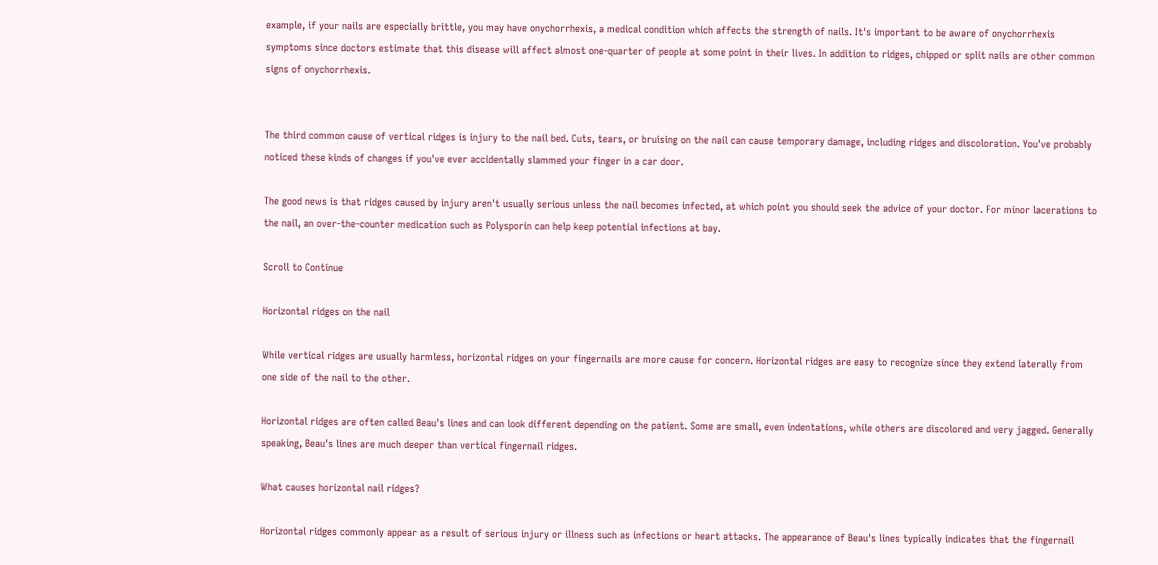example, if your nails are especially brittle, you may have onychorrhexis, a medical condition which affects the strength of nails. It's important to be aware of onychorrhexis symptoms since doctors estimate that this disease will affect almost one-quarter of people at some point in their lives. In addition to ridges, chipped or split nails are other common signs of onychorrhexis.


The third common cause of vertical ridges is injury to the nail bed. Cuts, tears, or bruising on the nail can cause temporary damage, including ridges and discoloration. You've probably noticed these kinds of changes if you've ever accidentally slammed your finger in a car door.

The good news is that ridges caused by injury aren't usually serious unless the nail becomes infected, at which point you should seek the advice of your doctor. For minor lacerations to the nail, an over-the-counter medication such as Polysporin can help keep potential infections at bay.

Scroll to Continue

Horizontal ridges on the nail

While vertical ridges are usually harmless, horizontal ridges on your fingernails are more cause for concern. Horizontal ridges are easy to recognize since they extend laterally from one side of the nail to the other.

Horizontal ridges are often called Beau's lines and can look different depending on the patient. Some are small, even indentations, while others are discolored and very jagged. Generally speaking, Beau's lines are much deeper than vertical fingernail ridges.

What causes horizontal nail ridges?

Horizontal ridges commonly appear as a result of serious injury or illness such as infections or heart attacks. The appearance of Beau's lines typically indicates that the fingernail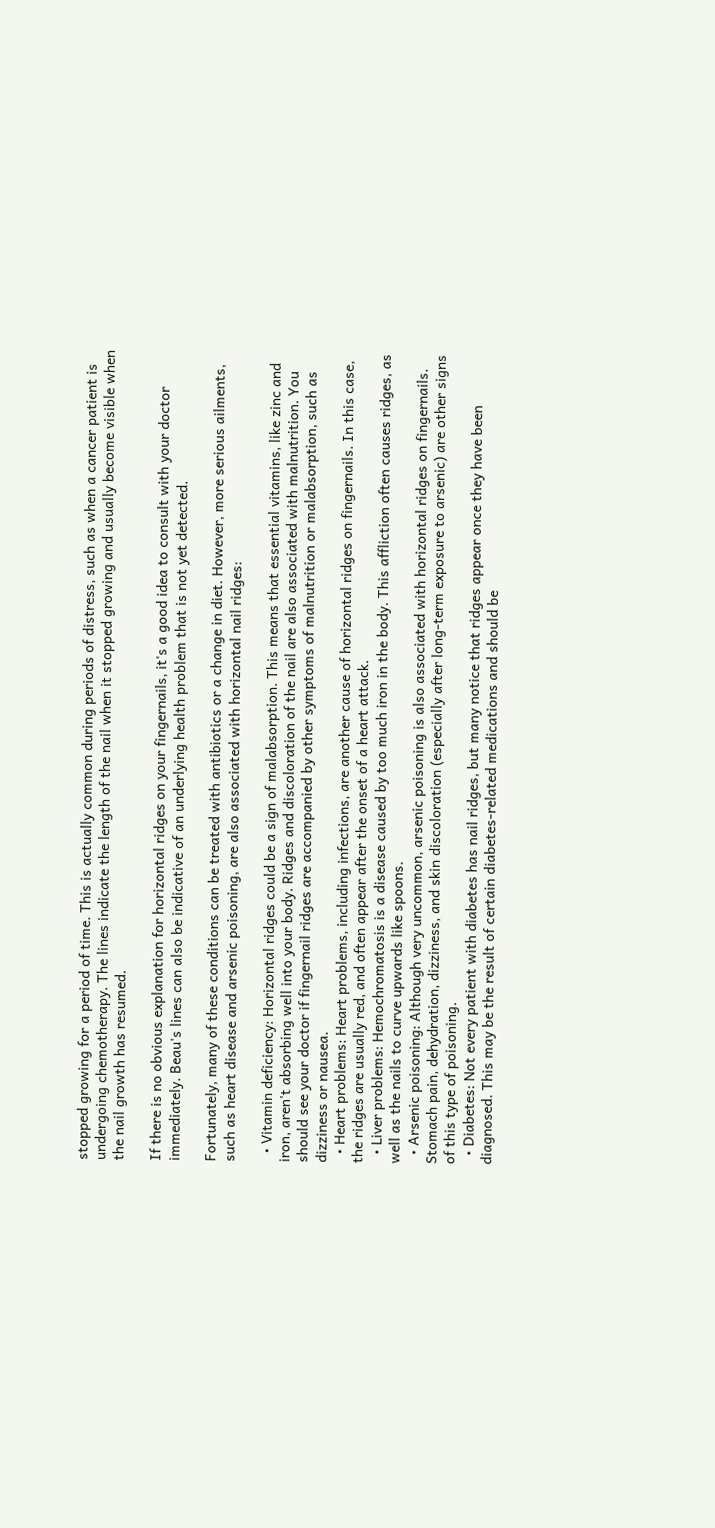stopped growing for a period of time. This is actually common during periods of distress, such as when a cancer patient is undergoing chemotherapy. The lines indicate the length of the nail when it stopped growing and usually become visible when the nail growth has resumed.

If there is no obvious explanation for horizontal ridges on your fingernails, it's a good idea to consult with your doctor immediately. Beau's lines can also be indicative of an underlying health problem that is not yet detected.

Fortunately, many of these conditions can be treated with antibiotics or a change in diet. However, more serious ailments, such as heart disease and arsenic poisoning, are also associated with horizontal nail ridges:

  • Vitamin deficiency: Horizontal ridges could be a sign of malabsorption. This means that essential vitamins, like zinc and iron, aren't absorbing well into your body. Ridges and discoloration of the nail are also associated with malnutrition. You should see your doctor if fingernail ridges are accompanied by other symptoms of malnutrition or malabsorption, such as dizziness or nausea.
  • Heart problems: Heart problems, including infections, are another cause of horizontal ridges on fingernails. In this case, the ridges are usually red, and often appear after the onset of a heart attack.
  • Liver problems: Hemochromatosis is a disease caused by too much iron in the body. This affliction often causes ridges, as well as the nails to curve upwards like spoons.
  • Arsenic poisoning: Although very uncommon, arsenic poisoning is also associated with horizontal ridges on fingernails. Stomach pain, dehydration, dizziness, and skin discoloration (especially after long-term exposure to arsenic) are other signs of this type of poisoning.
  • Diabetes: Not every patient with diabetes has nail ridges, but many notice that ridges appear once they have been diagnosed. This may be the result of certain diabetes-related medications and should be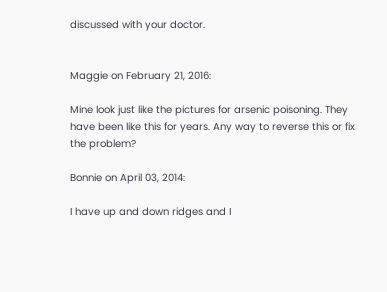discussed with your doctor.


Maggie on February 21, 2016:

Mine look just like the pictures for arsenic poisoning. They have been like this for years. Any way to reverse this or fix the problem?

Bonnie on April 03, 2014:

I have up and down ridges and I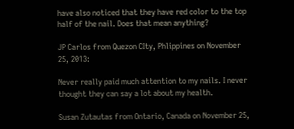have also noticed that they have red color to the top half of the nail. Does that mean anything?

JP Carlos from Quezon CIty, Phlippines on November 25, 2013:

Never really paid much attention to my nails. I never thought they can say a lot about my health.

Susan Zutautas from Ontario, Canada on November 25,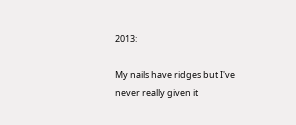2013:

My nails have ridges but I've never really given it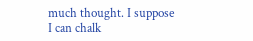much thought. I suppose I can chalk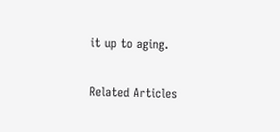it up to aging.

Related Articles